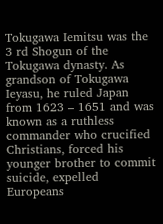Tokugawa Iemitsu was the 3 rd Shogun of the Tokugawa dynasty. As grandson of Tokugawa Ieyasu, he ruled Japan from 1623 – 1651 and was known as a ruthless commander who crucified Christians, forced his younger brother to commit suicide, expelled Europeans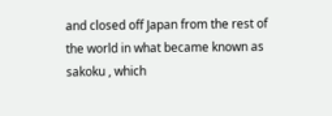and closed off Japan from the rest of the world in what became known as sakoku , which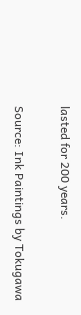lasted for 200 years.

Source: Ink Paintings by Tokugawa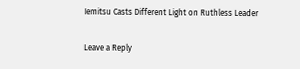Iemitsu Casts Different Light on Ruthless Leader

Leave a Reply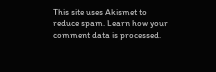This site uses Akismet to reduce spam. Learn how your comment data is processed.